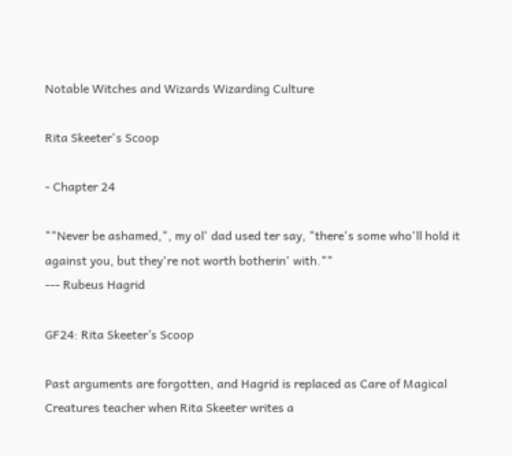Notable Witches and Wizards Wizarding Culture

Rita Skeeter's Scoop

- Chapter 24

""Never be ashamed,", my ol' dad used ter say, "there's some who'll hold it against you, but they're not worth botherin' with.""
--- Rubeus Hagrid

GF24: Rita Skeeter’s Scoop

Past arguments are forgotten, and Hagrid is replaced as Care of Magical Creatures teacher when Rita Skeeter writes a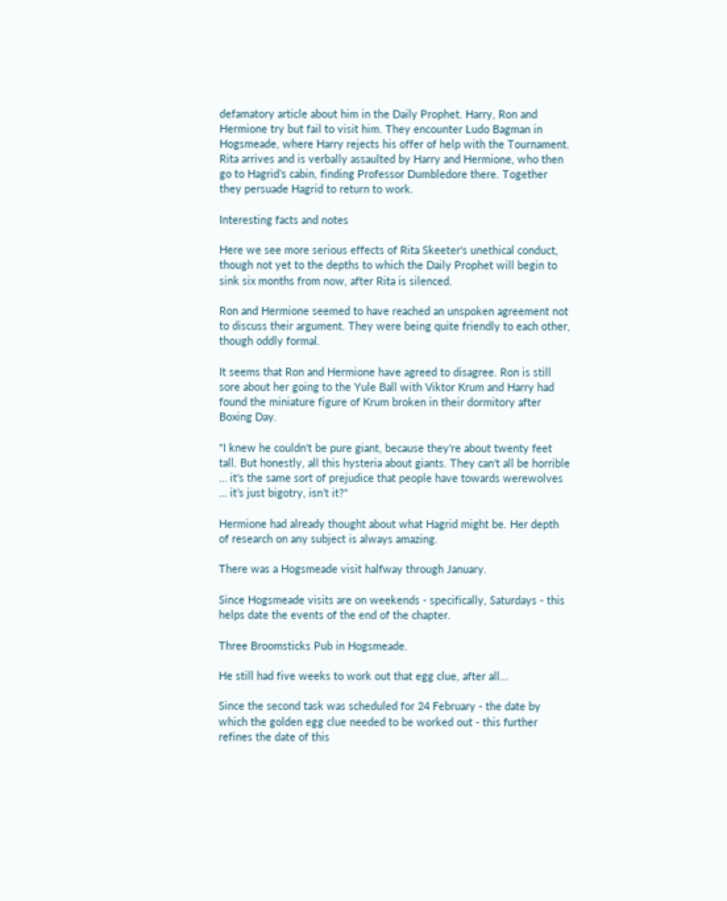defamatory article about him in the Daily Prophet. Harry, Ron and Hermione try but fail to visit him. They encounter Ludo Bagman in Hogsmeade, where Harry rejects his offer of help with the Tournament. Rita arrives and is verbally assaulted by Harry and Hermione, who then go to Hagrid’s cabin, finding Professor Dumbledore there. Together they persuade Hagrid to return to work.

Interesting facts and notes

Here we see more serious effects of Rita Skeeter's unethical conduct, though not yet to the depths to which the Daily Prophet will begin to sink six months from now, after Rita is silenced.

Ron and Hermione seemed to have reached an unspoken agreement not to discuss their argument. They were being quite friendly to each other, though oddly formal.

It seems that Ron and Hermione have agreed to disagree. Ron is still sore about her going to the Yule Ball with Viktor Krum and Harry had found the miniature figure of Krum broken in their dormitory after Boxing Day.

"I knew he couldn't be pure giant, because they're about twenty feet tall. But honestly, all this hysteria about giants. They can't all be horrible … it's the same sort of prejudice that people have towards werewolves … it’s just bigotry, isn’t it?"

Hermione had already thought about what Hagrid might be. Her depth of research on any subject is always amazing.

There was a Hogsmeade visit halfway through January.

Since Hogsmeade visits are on weekends - specifically, Saturdays - this helps date the events of the end of the chapter.

Three Broomsticks Pub in Hogsmeade.

He still had five weeks to work out that egg clue, after all...

Since the second task was scheduled for 24 February - the date by which the golden egg clue needed to be worked out - this further refines the date of this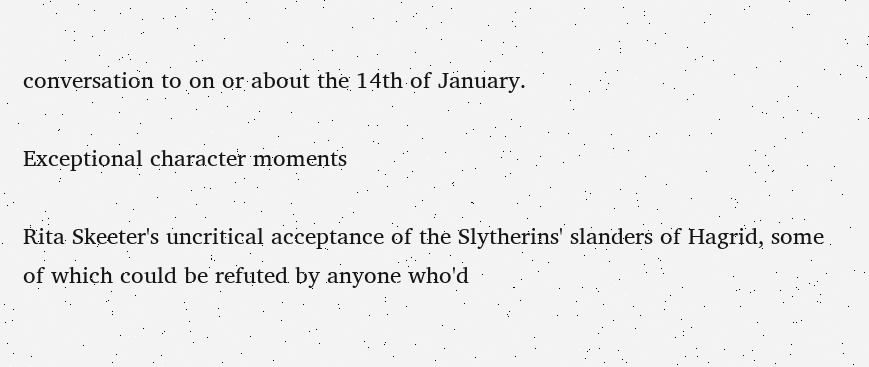conversation to on or about the 14th of January.

Exceptional character moments

Rita Skeeter's uncritical acceptance of the Slytherins' slanders of Hagrid, some of which could be refuted by anyone who'd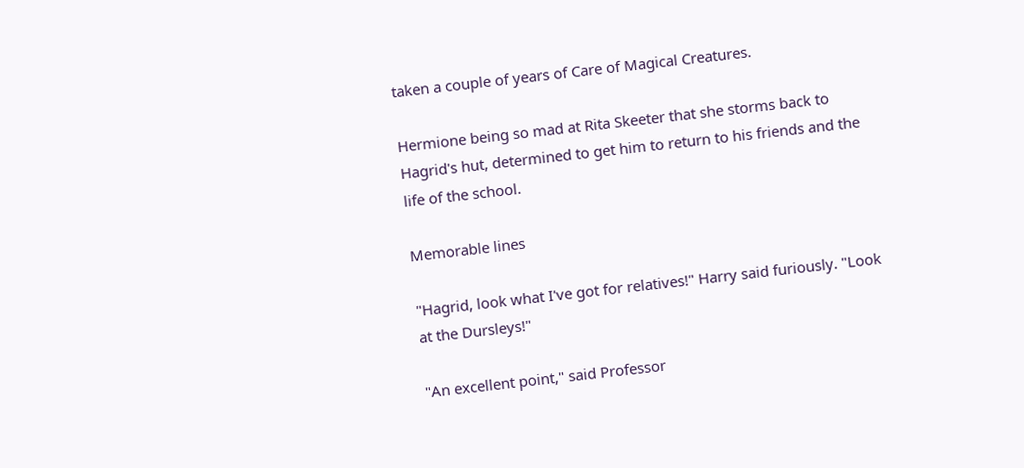taken a couple of years of Care of Magical Creatures.

Hermione being so mad at Rita Skeeter that she storms back to Hagrid's hut, determined to get him to return to his friends and the life of the school.

Memorable lines

"Hagrid, look what I've got for relatives!" Harry said furiously. "Look at the Dursleys!"

"An excellent point," said Professor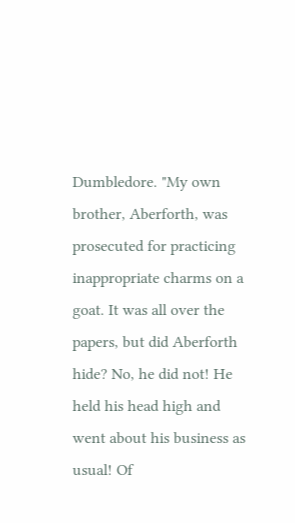Dumbledore. "My own brother, Aberforth, was prosecuted for practicing inappropriate charms on a goat. It was all over the papers, but did Aberforth hide? No, he did not! He held his head high and went about his business as usual! Of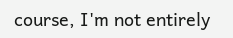course, I'm not entirely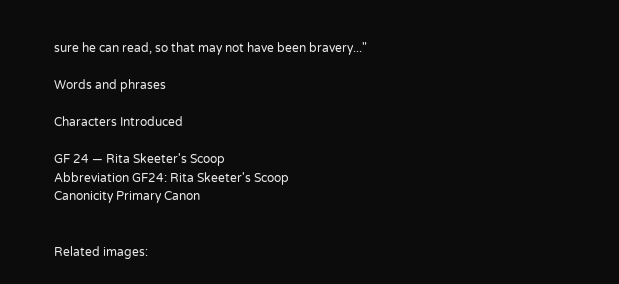sure he can read, so that may not have been bravery..."

Words and phrases

Characters Introduced

GF 24 — Rita Skeeter's Scoop
Abbreviation GF24: Rita Skeeter's Scoop
Canonicity Primary Canon


Related images: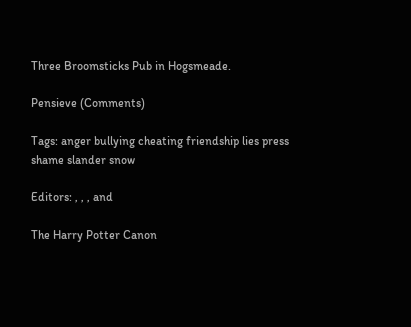Three Broomsticks Pub in Hogsmeade.

Pensieve (Comments)

Tags: anger bullying cheating friendship lies press shame slander snow

Editors: , , , and

The Harry Potter Canon